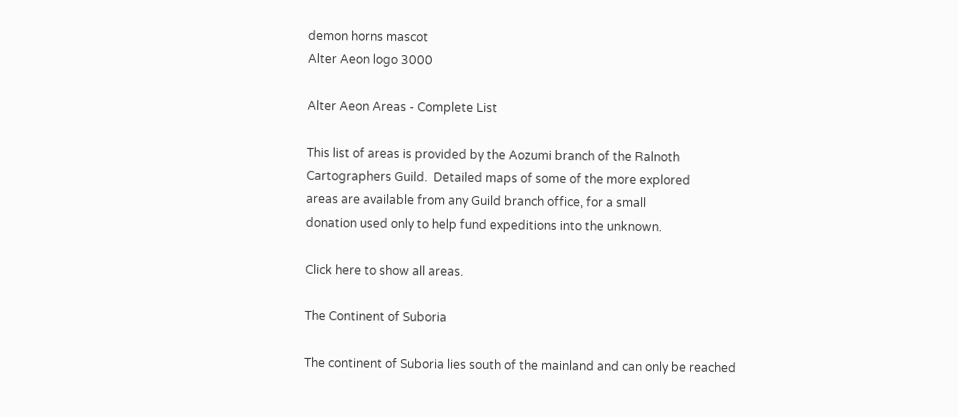demon horns mascot
Alter Aeon logo 3000

Alter Aeon Areas - Complete List

This list of areas is provided by the Aozumi branch of the Ralnoth
Cartographers Guild.  Detailed maps of some of the more explored
areas are available from any Guild branch office, for a small
donation used only to help fund expeditions into the unknown.

Click here to show all areas.

The Continent of Suboria

The continent of Suboria lies south of the mainland and can only be reached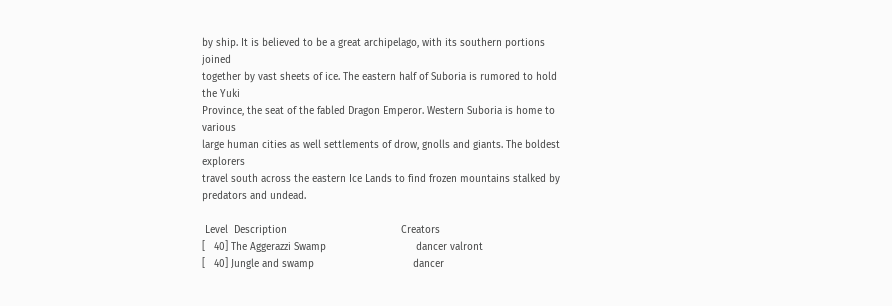by ship. It is believed to be a great archipelago, with its southern portions joined
together by vast sheets of ice. The eastern half of Suboria is rumored to hold the Yuki
Province, the seat of the fabled Dragon Emperor. Western Suboria is home to various
large human cities as well settlements of drow, gnolls and giants. The boldest explorers
travel south across the eastern Ice Lands to find frozen mountains stalked by
predators and undead.

 Level  Description                                      Creators
[   40] The Aggerazzi Swamp                              dancer valront
[   40] Jungle and swamp                                 dancer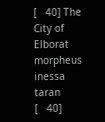[   40] The City of Elborat                              morpheus inessa taran
[   40]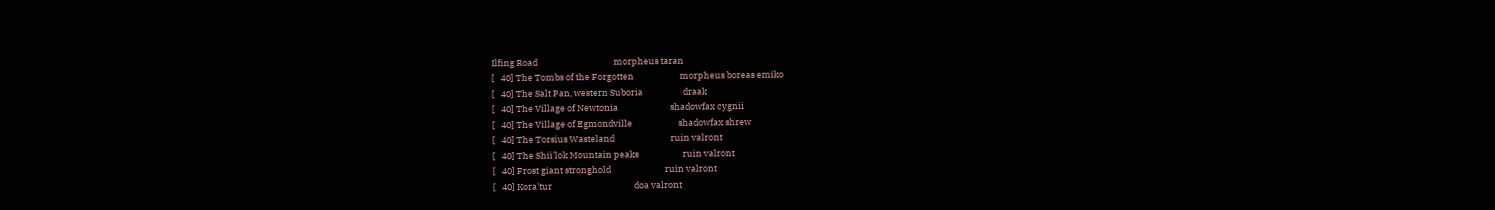Ilfing Road                                      morpheus taran
[   40] The Tombs of the Forgotten                       morpheus boreas emiko
[   40] The Salt Pan, western Suboria                    draak
[   40] The Village of Newtonia                          shadowfax cygnii
[   40] The Village of Egmondville                       shadowfax shrew
[   40] The Torsius Wasteland                            ruin valront
[   40] The Shii'lok Mountain peaks                      ruin valront
[   40] Frost giant stronghold                           ruin valront
[   40] Kora'tur                                         doa valront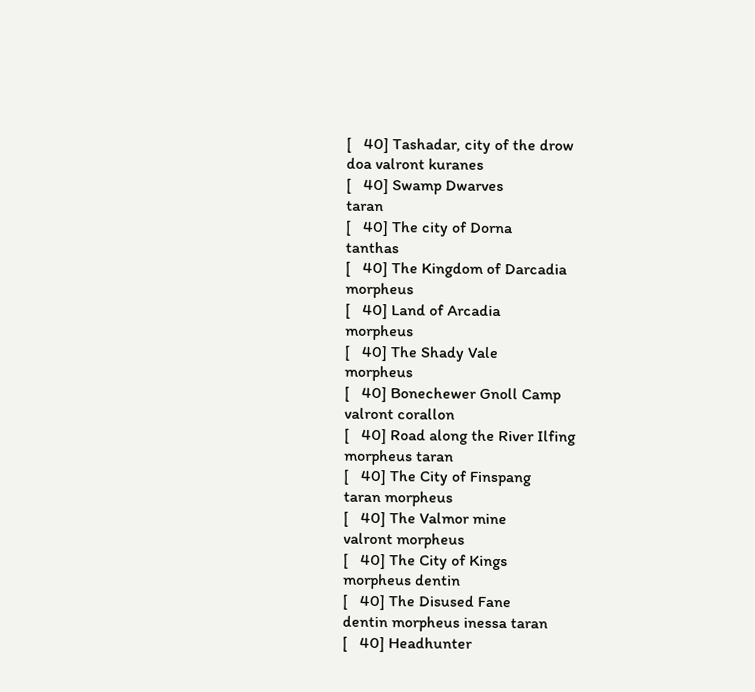[   40] Tashadar, city of the drow                       doa valront kuranes
[   40] Swamp Dwarves                                    taran
[   40] The city of Dorna                                tanthas
[   40] The Kingdom of Darcadia                          morpheus
[   40] Land of Arcadia                                  morpheus
[   40] The Shady Vale                                   morpheus
[   40] Bonechewer Gnoll Camp                            valront corallon
[   40] Road along the River Ilfing                      morpheus taran
[   40] The City of Finspang                             taran morpheus
[   40] The Valmor mine                                  valront morpheus
[   40] The City of Kings                                morpheus dentin
[   40] The Disused Fane                                 dentin morpheus inessa taran
[   40] Headhunter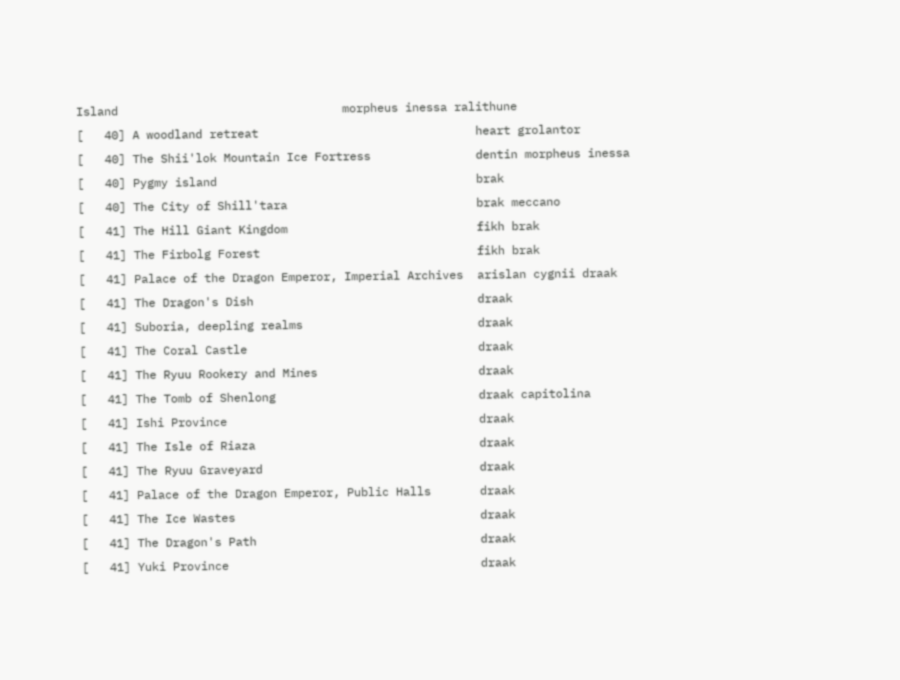Island                                morpheus inessa ralithune
[   40] A woodland retreat                               heart grolantor
[   40] The Shii'lok Mountain Ice Fortress               dentin morpheus inessa
[   40] Pygmy island                                     brak
[   40] The City of Shill'tara                           brak meccano
[   41] The Hill Giant Kingdom                           fikh brak
[   41] The Firbolg Forest                               fikh brak
[   41] Palace of the Dragon Emperor, Imperial Archives  arislan cygnii draak
[   41] The Dragon's Dish                                draak
[   41] Suboria, deepling realms                         draak
[   41] The Coral Castle                                 draak
[   41] The Ryuu Rookery and Mines                       draak
[   41] The Tomb of Shenlong                             draak capitolina
[   41] Ishi Province                                    draak
[   41] The Isle of Riaza                                draak
[   41] The Ryuu Graveyard                               draak
[   41] Palace of the Dragon Emperor, Public Halls       draak
[   41] The Ice Wastes                                   draak
[   41] The Dragon's Path                                draak
[   41] Yuki Province                                    draak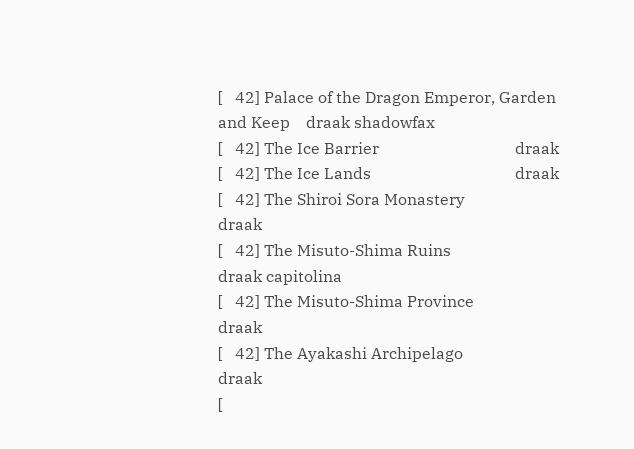[   42] Palace of the Dragon Emperor, Garden and Keep    draak shadowfax
[   42] The Ice Barrier                                  draak
[   42] The Ice Lands                                    draak
[   42] The Shiroi Sora Monastery                        draak
[   42] The Misuto-Shima Ruins                           draak capitolina
[   42] The Misuto-Shima Province                        draak
[   42] The Ayakashi Archipelago                         draak
[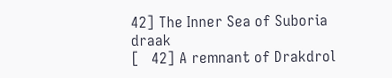42] The Inner Sea of Suboria                         draak
[   42] A remnant of Drakdrol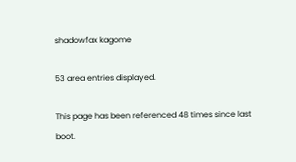shadowfax kagome

53 area entries displayed.

This page has been referenced 48 times since last boot.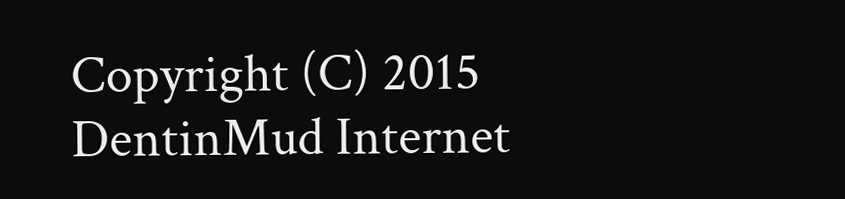Copyright (C) 2015 DentinMud Internet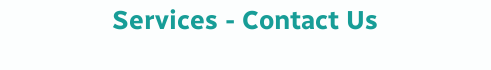Services - Contact Us